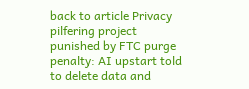back to article Privacy pilfering project punished by FTC purge penalty: AI upstart told to delete data and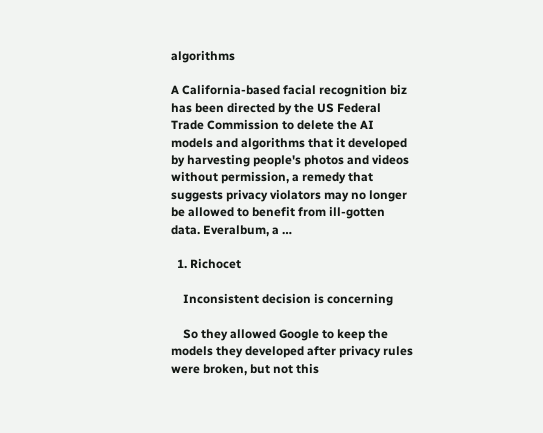algorithms

A California-based facial recognition biz has been directed by the US Federal Trade Commission to delete the AI models and algorithms that it developed by harvesting people's photos and videos without permission, a remedy that suggests privacy violators may no longer be allowed to benefit from ill-gotten data. Everalbum, a …

  1. Richocet

    Inconsistent decision is concerning

    So they allowed Google to keep the models they developed after privacy rules were broken, but not this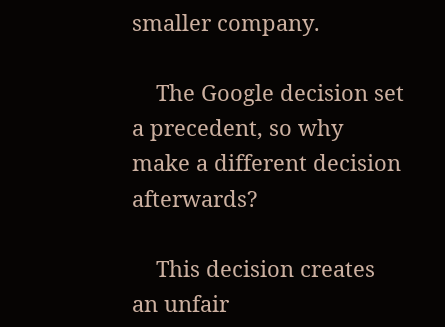smaller company.

    The Google decision set a precedent, so why make a different decision afterwards?

    This decision creates an unfair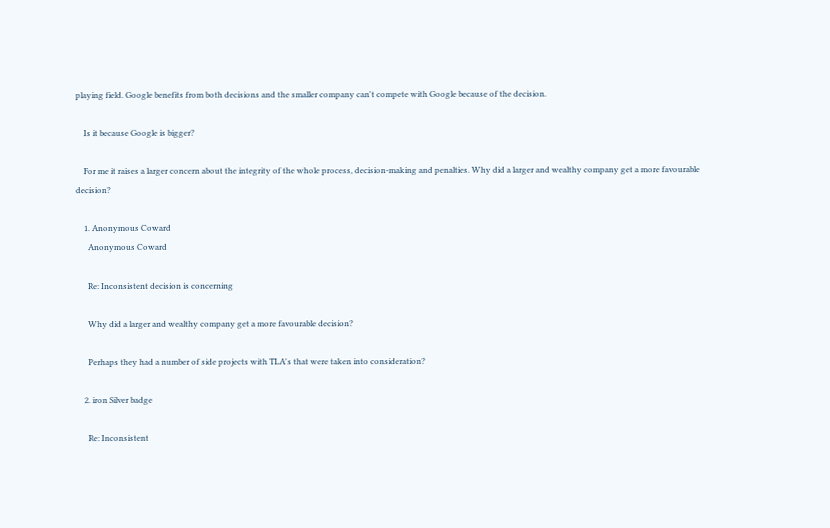playing field. Google benefits from both decisions and the smaller company can't compete with Google because of the decision.

    Is it because Google is bigger?

    For me it raises a larger concern about the integrity of the whole process, decision-making and penalties. Why did a larger and wealthy company get a more favourable decision?

    1. Anonymous Coward
      Anonymous Coward

      Re: Inconsistent decision is concerning

      Why did a larger and wealthy company get a more favourable decision?

      Perhaps they had a number of side projects with TLA's that were taken into consideration?

    2. iron Silver badge

      Re: Inconsistent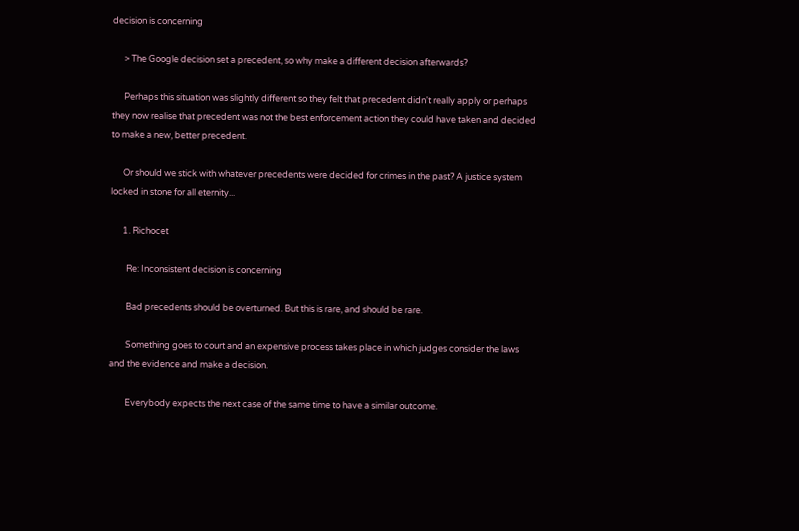decision is concerning

      > The Google decision set a precedent, so why make a different decision afterwards?

      Perhaps this situation was slightly different so they felt that precedent didn't really apply or perhaps they now realise that precedent was not the best enforcement action they could have taken and decided to make a new, better precedent.

      Or should we stick with whatever precedents were decided for crimes in the past? A justice system locked in stone for all eternity...

      1. Richocet

        Re: Inconsistent decision is concerning

        Bad precedents should be overturned. But this is rare, and should be rare.

        Something goes to court and an expensive process takes place in which judges consider the laws and the evidence and make a decision.

        Everybody expects the next case of the same time to have a similar outcome.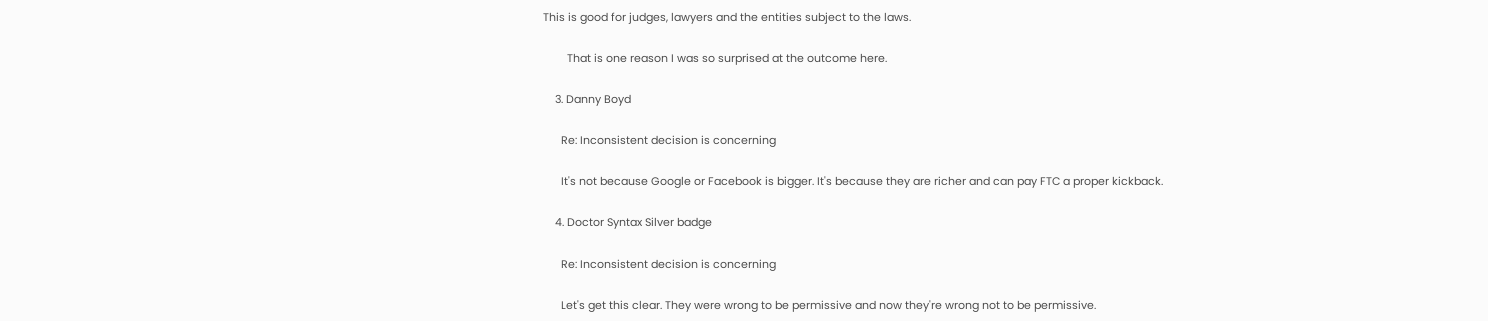This is good for judges, lawyers and the entities subject to the laws.

        That is one reason I was so surprised at the outcome here.

    3. Danny Boyd

      Re: Inconsistent decision is concerning

      It's not because Google or Facebook is bigger. It's because they are richer and can pay FTC a proper kickback.

    4. Doctor Syntax Silver badge

      Re: Inconsistent decision is concerning

      Let's get this clear. They were wrong to be permissive and now they're wrong not to be permissive.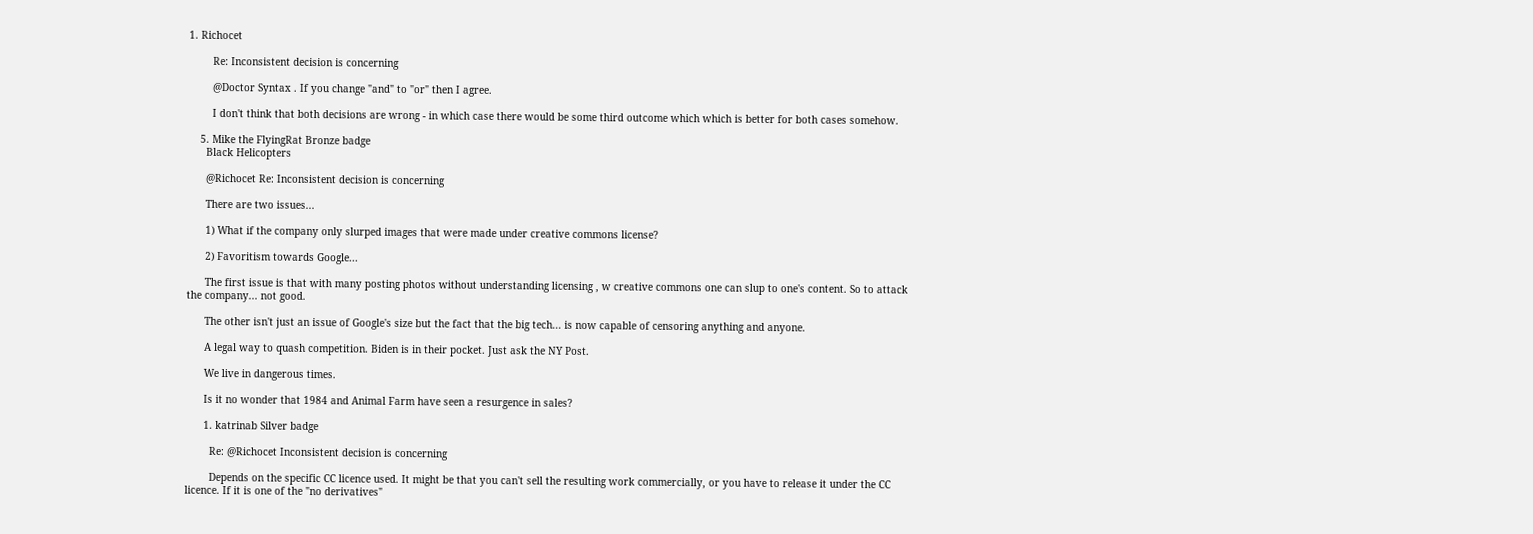1. Richocet

        Re: Inconsistent decision is concerning

        @Doctor Syntax . If you change "and" to "or" then I agree.

        I don't think that both decisions are wrong - in which case there would be some third outcome which which is better for both cases somehow.

    5. Mike the FlyingRat Bronze badge
      Black Helicopters

      @Richocet Re: Inconsistent decision is concerning

      There are two issues...

      1) What if the company only slurped images that were made under creative commons license?

      2) Favoritism towards Google...

      The first issue is that with many posting photos without understanding licensing , w creative commons one can slup to one's content. So to attack the company... not good.

      The other isn't just an issue of Google's size but the fact that the big tech... is now capable of censoring anything and anyone.

      A legal way to quash competition. Biden is in their pocket. Just ask the NY Post.

      We live in dangerous times.

      Is it no wonder that 1984 and Animal Farm have seen a resurgence in sales?

      1. katrinab Silver badge

        Re: @Richocet Inconsistent decision is concerning

        Depends on the specific CC licence used. It might be that you can't sell the resulting work commercially, or you have to release it under the CC licence. If it is one of the "no derivatives"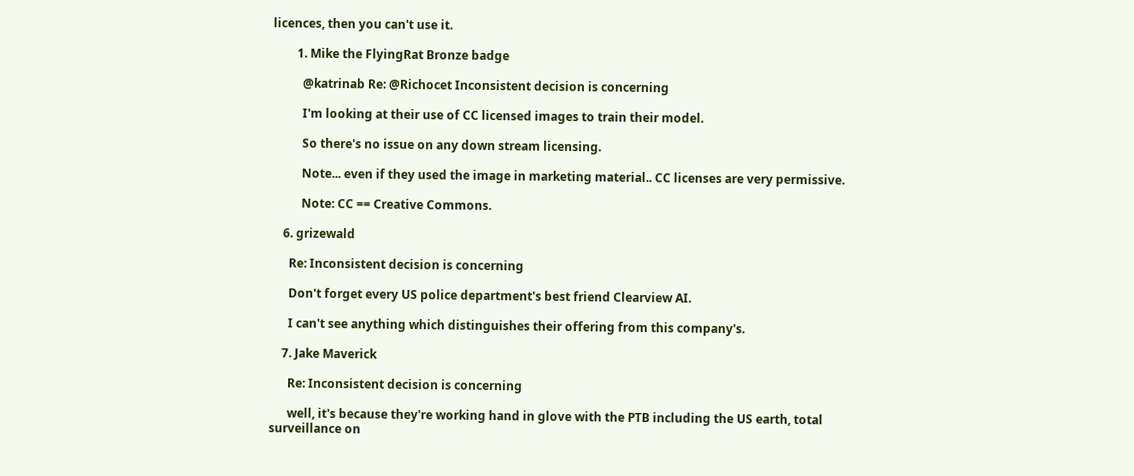licences, then you can't use it.

        1. Mike the FlyingRat Bronze badge

          @katrinab Re: @Richocet Inconsistent decision is concerning

          I'm looking at their use of CC licensed images to train their model.

          So there's no issue on any down stream licensing.

          Note... even if they used the image in marketing material.. CC licenses are very permissive.

          Note: CC == Creative Commons.

    6. grizewald

      Re: Inconsistent decision is concerning

      Don't forget every US police department's best friend Clearview AI.

      I can't see anything which distinguishes their offering from this company's.

    7. Jake Maverick

      Re: Inconsistent decision is concerning

      well, it's because they're working hand in glove with the PTB including the US earth, total surveillance on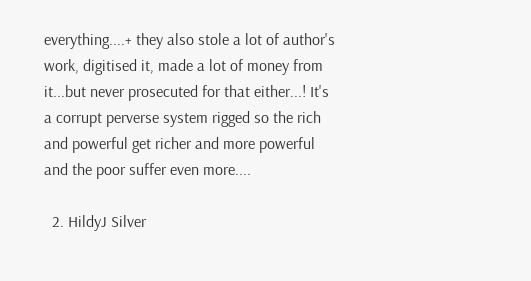everything....+ they also stole a lot of author's work, digitised it, made a lot of money from it...but never prosecuted for that either...! It's a corrupt perverse system rigged so the rich and powerful get richer and more powerful and the poor suffer even more....

  2. HildyJ Silver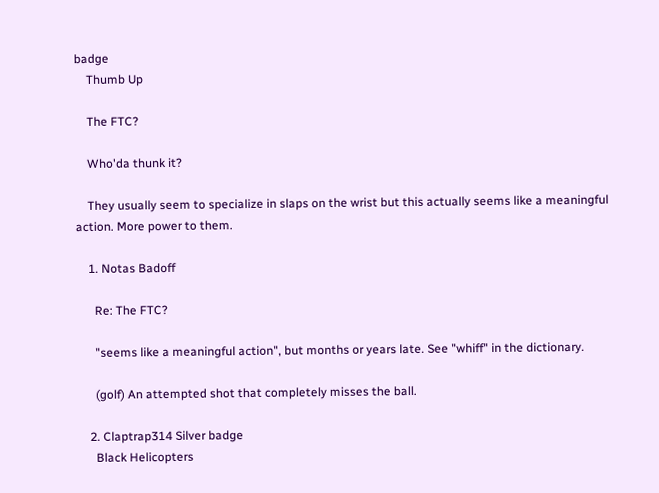badge
    Thumb Up

    The FTC?

    Who'da thunk it?

    They usually seem to specialize in slaps on the wrist but this actually seems like a meaningful action. More power to them.

    1. Notas Badoff

      Re: The FTC?

      "seems like a meaningful action", but months or years late. See "whiff" in the dictionary.

      (golf) An attempted shot that completely misses the ball.

    2. Claptrap314 Silver badge
      Black Helicopters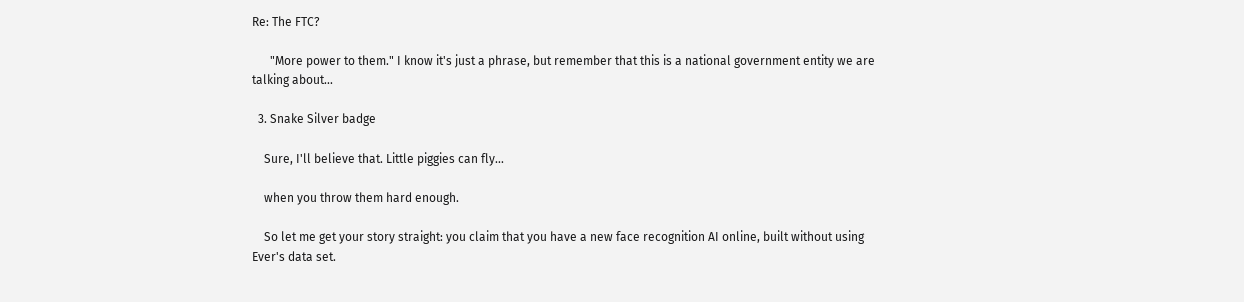Re: The FTC?

      "More power to them." I know it's just a phrase, but remember that this is a national government entity we are talking about...

  3. Snake Silver badge

    Sure, I'll believe that. Little piggies can fly...

    when you throw them hard enough.

    So let me get your story straight: you claim that you have a new face recognition AI online, built without using Ever's data set.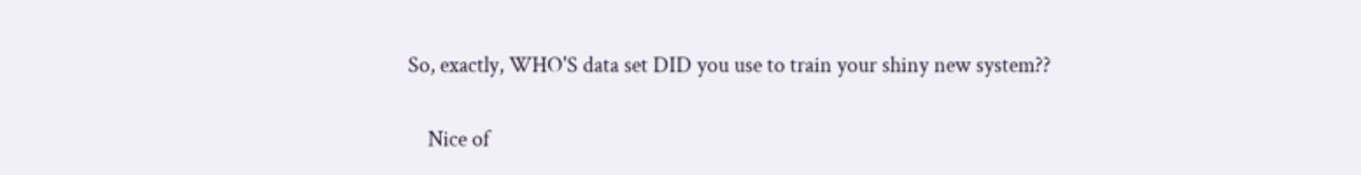So, exactly, WHO'S data set DID you use to train your shiny new system??

    Nice of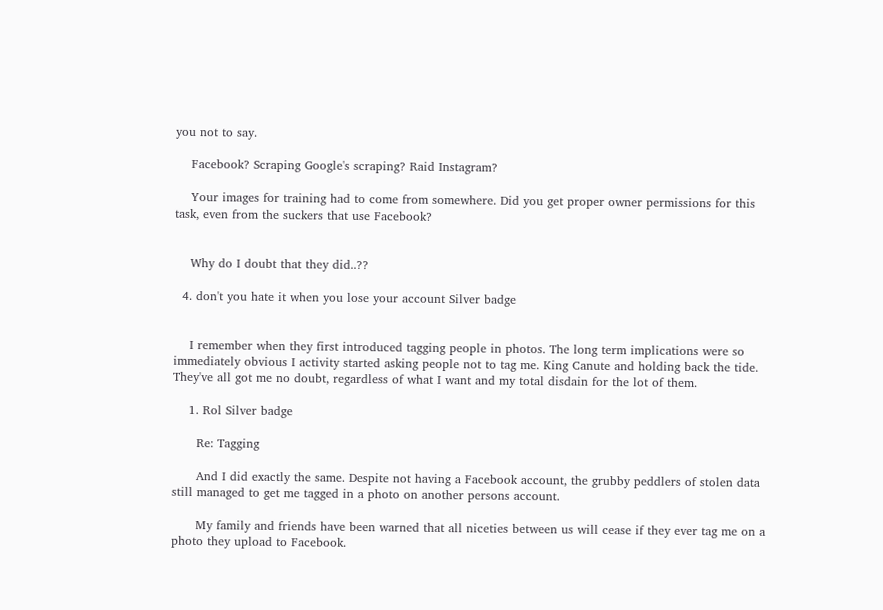you not to say.

    Facebook? Scraping Google's scraping? Raid Instagram?

    Your images for training had to come from somewhere. Did you get proper owner permissions for this task, even from the suckers that use Facebook?


    Why do I doubt that they did..??

  4. don't you hate it when you lose your account Silver badge


    I remember when they first introduced tagging people in photos. The long term implications were so immediately obvious I activity started asking people not to tag me. King Canute and holding back the tide. They've all got me no doubt, regardless of what I want and my total disdain for the lot of them.

    1. Rol Silver badge

      Re: Tagging

      And I did exactly the same. Despite not having a Facebook account, the grubby peddlers of stolen data still managed to get me tagged in a photo on another persons account.

      My family and friends have been warned that all niceties between us will cease if they ever tag me on a photo they upload to Facebook.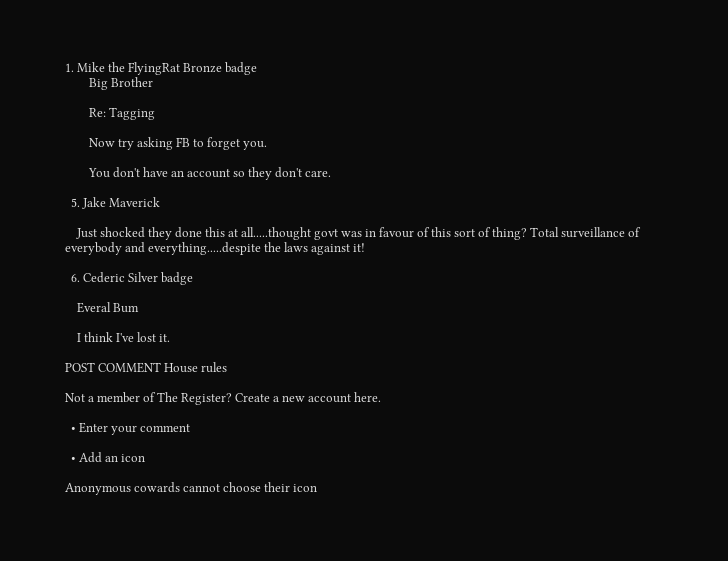1. Mike the FlyingRat Bronze badge
        Big Brother

        Re: Tagging

        Now try asking FB to forget you.

        You don't have an account so they don't care.

  5. Jake Maverick

    Just shocked they done this at all.....thought govt was in favour of this sort of thing? Total surveillance of everybody and everything.....despite the laws against it!

  6. Cederic Silver badge

    Everal Bum

    I think I've lost it.

POST COMMENT House rules

Not a member of The Register? Create a new account here.

  • Enter your comment

  • Add an icon

Anonymous cowards cannot choose their icon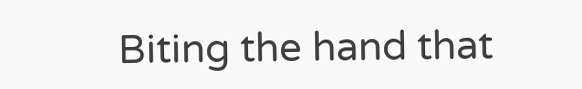Biting the hand that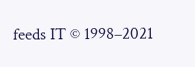feeds IT © 1998–2021